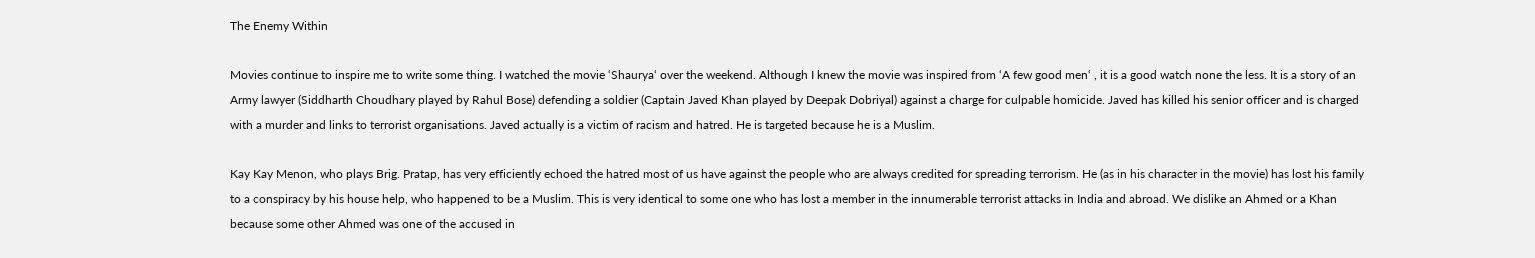The Enemy Within

Movies continue to inspire me to write some thing. I watched the movie ‘Shaurya‘ over the weekend. Although I knew the movie was inspired from ‘A few good men‘ , it is a good watch none the less. It is a story of an Army lawyer (Siddharth Choudhary played by Rahul Bose) defending a soldier (Captain Javed Khan played by Deepak Dobriyal) against a charge for culpable homicide. Javed has killed his senior officer and is charged with a murder and links to terrorist organisations. Javed actually is a victim of racism and hatred. He is targeted because he is a Muslim.

Kay Kay Menon, who plays Brig. Pratap, has very efficiently echoed the hatred most of us have against the people who are always credited for spreading terrorism. He (as in his character in the movie) has lost his family to a conspiracy by his house help, who happened to be a Muslim. This is very identical to some one who has lost a member in the innumerable terrorist attacks in India and abroad. We dislike an Ahmed or a Khan because some other Ahmed was one of the accused in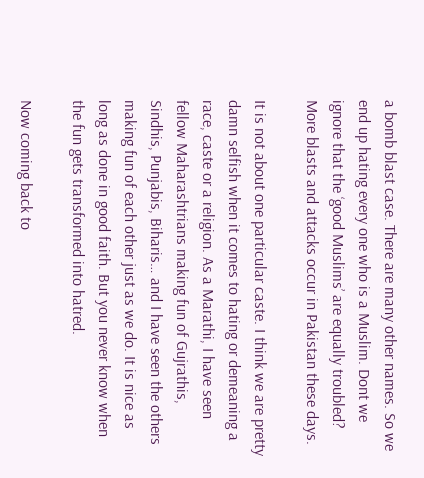a bomb blast case. There are many other names. So we end up hating every one who is a Muslim. Dont we ignore that the ‘good Muslims’ are equally troubled? More blasts and attacks occur in Pakistan these days.

It is not about one particular caste. I think we are pretty damn selfish when it comes to hating or demeaning a race, caste or a religion. As a Marathi, I have seen fellow Maharashtrians making fun of Gujrathis, Sindhis, Punjabis, Biharis… and I have seen the others making fun of each other just as we do. It is nice as long as done in good faith. But you never know when the fun gets transformed into hatred.

Now coming back to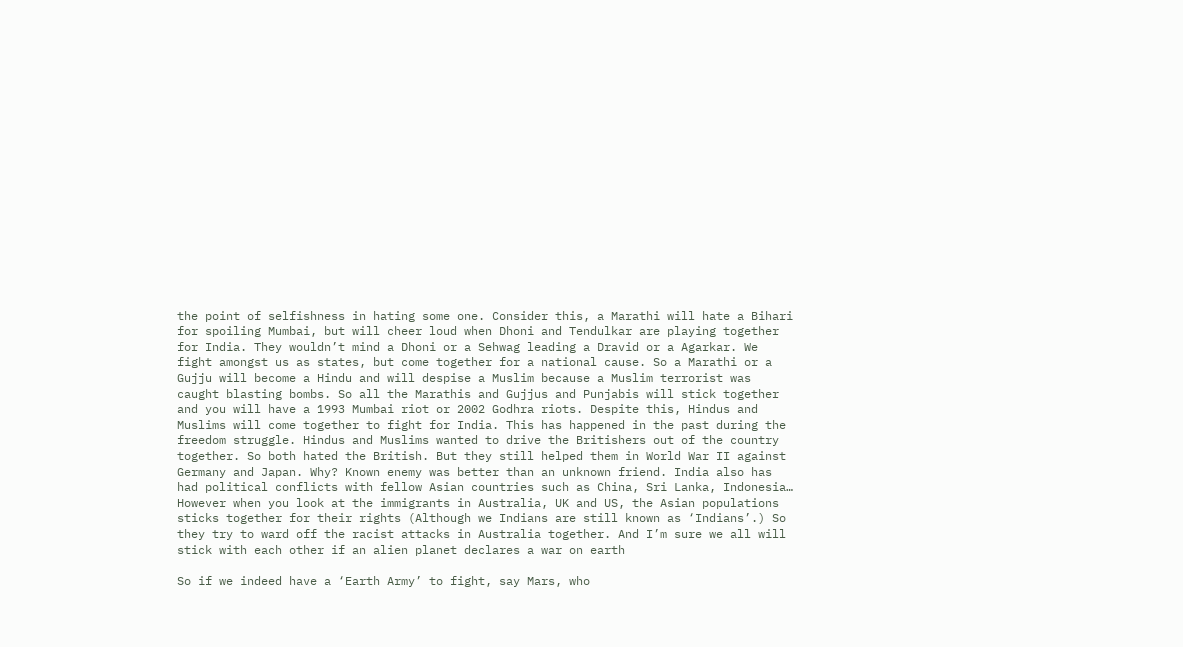the point of selfishness in hating some one. Consider this, a Marathi will hate a Bihari for spoiling Mumbai, but will cheer loud when Dhoni and Tendulkar are playing together for India. They wouldn’t mind a Dhoni or a Sehwag leading a Dravid or a Agarkar. We fight amongst us as states, but come together for a national cause. So a Marathi or a Gujju will become a Hindu and will despise a Muslim because a Muslim terrorist was caught blasting bombs. So all the Marathis and Gujjus and Punjabis will stick together and you will have a 1993 Mumbai riot or 2002 Godhra riots. Despite this, Hindus and Muslims will come together to fight for India. This has happened in the past during the freedom struggle. Hindus and Muslims wanted to drive the Britishers out of the country together. So both hated the British. But they still helped them in World War II against Germany and Japan. Why? Known enemy was better than an unknown friend. India also has had political conflicts with fellow Asian countries such as China, Sri Lanka, Indonesia… However when you look at the immigrants in Australia, UK and US, the Asian populations sticks together for their rights (Although we Indians are still known as ‘Indians’.) So they try to ward off the racist attacks in Australia together. And I’m sure we all will stick with each other if an alien planet declares a war on earth

So if we indeed have a ‘Earth Army’ to fight, say Mars, who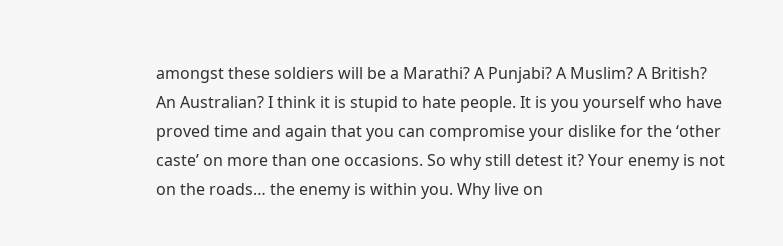amongst these soldiers will be a Marathi? A Punjabi? A Muslim? A British? An Australian? I think it is stupid to hate people. It is you yourself who have proved time and again that you can compromise your dislike for the ‘other caste’ on more than one occasions. So why still detest it? Your enemy is not on the roads… the enemy is within you. Why live on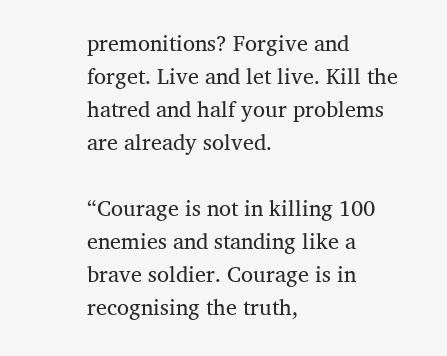premonitions? Forgive and forget. Live and let live. Kill the hatred and half your problems are already solved.

“Courage is not in killing 100 enemies and standing like a brave soldier. Courage is in recognising the truth,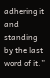adhering it and standing by the last word of it.”